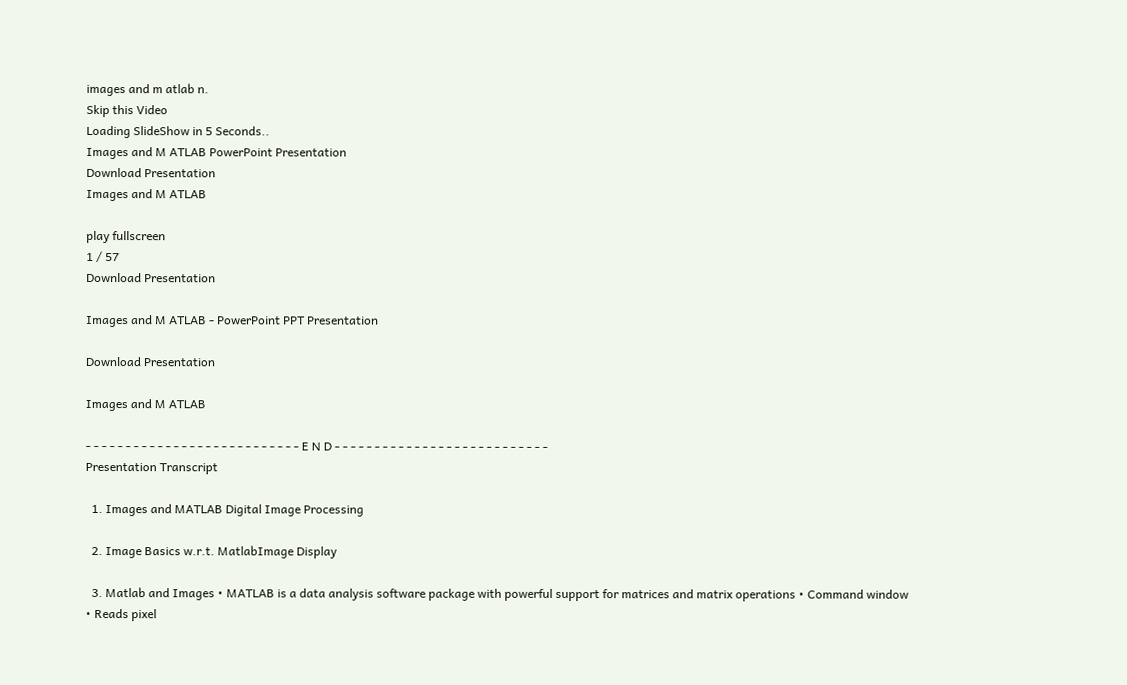images and m atlab n.
Skip this Video
Loading SlideShow in 5 Seconds..
Images and M ATLAB PowerPoint Presentation
Download Presentation
Images and M ATLAB

play fullscreen
1 / 57
Download Presentation

Images and M ATLAB - PowerPoint PPT Presentation

Download Presentation

Images and M ATLAB

- - - - - - - - - - - - - - - - - - - - - - - - - - - E N D - - - - - - - - - - - - - - - - - - - - - - - - - - -
Presentation Transcript

  1. Images and MATLAB Digital Image Processing

  2. Image Basics w.r.t. MatlabImage Display

  3. Matlab and Images • MATLAB is a data analysis software package with powerful support for matrices and matrix operations • Command window • Reads pixel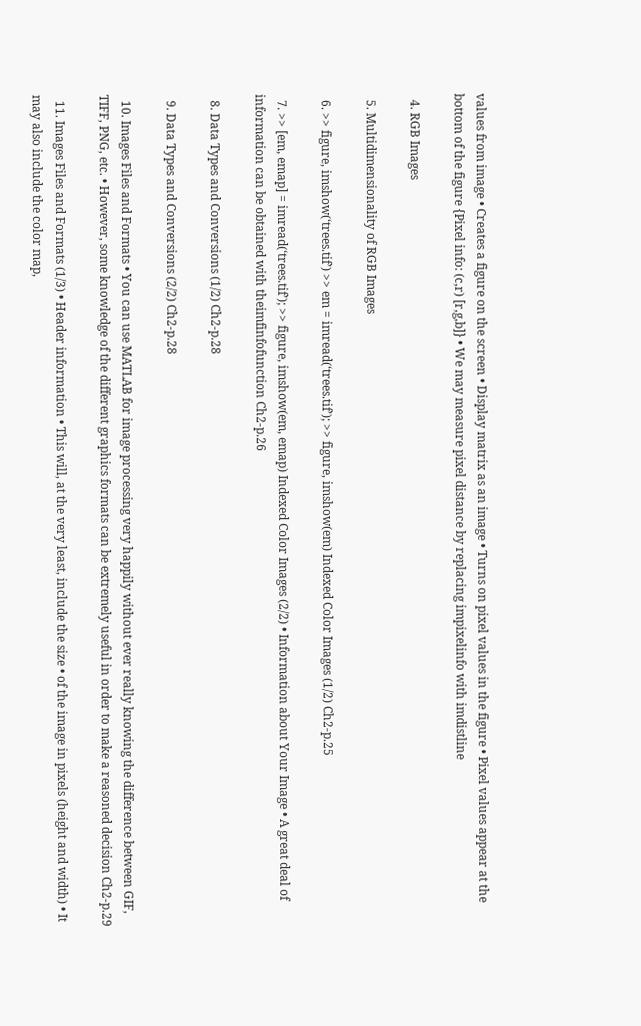values from image • Creates a figure on the screen • Display matrix as an image • Turns on pixel values in the figure • Pixel values appear at the bottom of the figure {Pixel info: (c,r) [r,g,b]} • We may measure pixel distance by replacing impixelinfo with imdistline

  4. RGB Images

  5. Multidimensionality of RGB Images

  6. >> figure, imshow(‘trees.tif’) >> em = imread(‘trees.tif’); >> figure, imshow(em) Indexed Color Images (1/2) Ch2-p.25

  7. >> [em, emap] = imread(‘trees.tif’); >> figure, imshow(em, emap) Indexed Color Images (2/2) • Information about Your Image • A great deal of information can be obtained with theimfinfofunction Ch2-p.26

  8. Data Types and Conversions (1/2) Ch2-p.28

  9. Data Types and Conversions (2/2) Ch2-p.28

  10. Images Files and Formats • You can use MATLAB for image processing very happily without ever really knowing the difference between GIF, TIFF, PNG, etc. • However, some knowledge of the different graphics formats can be extremely useful in order to make a reasoned decision Ch2-p.29

  11. Images Files and Formats (1/3) • Header information • This will, at the very least, include the size • of the image in pixels (height and width) • It may also include the color map,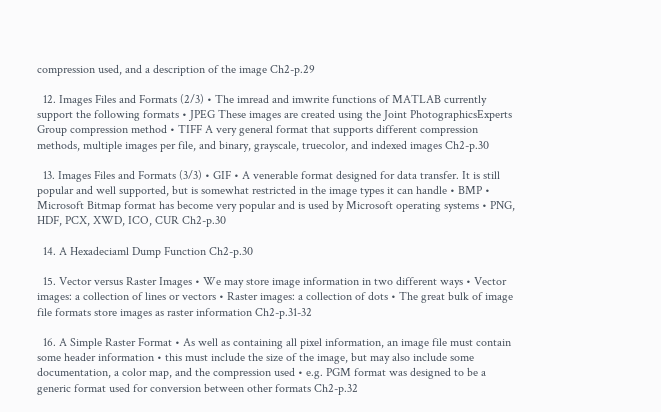compression used, and a description of the image Ch2-p.29

  12. Images Files and Formats (2/3) • The imread and imwrite functions of MATLAB currently support the following formats • JPEG These images are created using the Joint PhotographicsExperts Group compression method • TIFF A very general format that supports different compression methods, multiple images per file, and binary, grayscale, truecolor, and indexed images Ch2-p.30

  13. Images Files and Formats (3/3) • GIF • A venerable format designed for data transfer. It is still popular and well supported, but is somewhat restricted in the image types it can handle • BMP • Microsoft Bitmap format has become very popular and is used by Microsoft operating systems • PNG, HDF, PCX, XWD, ICO, CUR Ch2-p.30

  14. A Hexadeciaml Dump Function Ch2-p.30

  15. Vector versus Raster Images • We may store image information in two different ways • Vector images: a collection of lines or vectors • Raster images: a collection of dots • The great bulk of image file formats store images as raster information Ch2-p.31-32

  16. A Simple Raster Format • As well as containing all pixel information, an image file must contain some header information • this must include the size of the image, but may also include some documentation, a color map, and the compression used • e.g. PGM format was designed to be a generic format used for conversion between other formats Ch2-p.32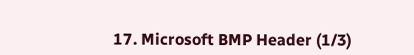17. Microsoft BMP Header (1/3)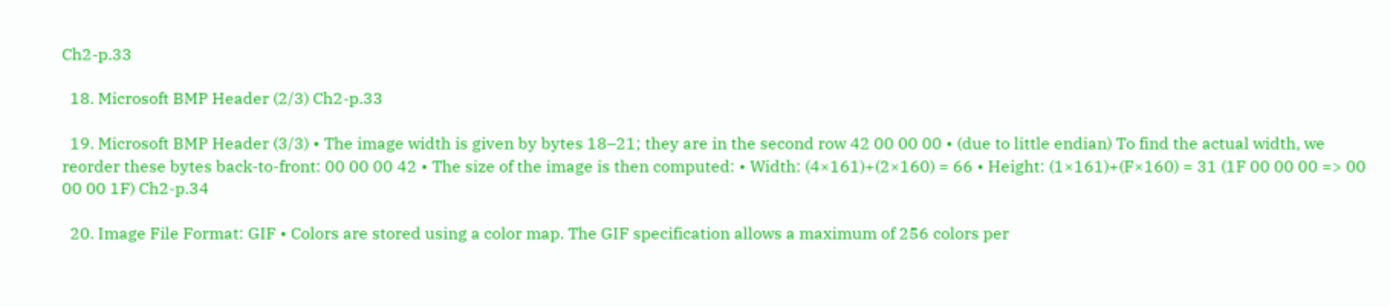Ch2-p.33

  18. Microsoft BMP Header (2/3) Ch2-p.33

  19. Microsoft BMP Header (3/3) • The image width is given by bytes 18–21; they are in the second row 42 00 00 00 • (due to little endian) To find the actual width, we reorder these bytes back-to-front: 00 00 00 42 • The size of the image is then computed: • Width: (4×161)+(2×160) = 66 • Height: (1×161)+(F×160) = 31 (1F 00 00 00 => 00 00 00 1F) Ch2-p.34

  20. Image File Format: GIF • Colors are stored using a color map. The GIF specification allows a maximum of 256 colors per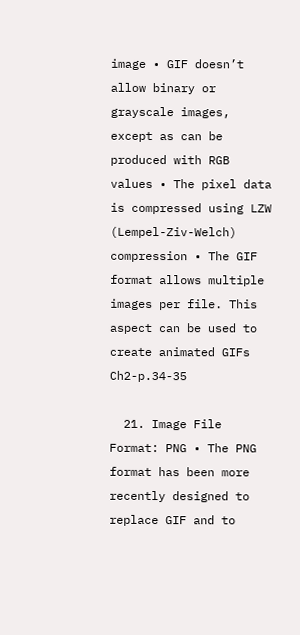image • GIF doesn’t allow binary or grayscale images, except as can be produced with RGB values • The pixel data is compressed using LZW (Lempel-Ziv-Welch) compression • The GIF format allows multiple images per file. This aspect can be used to create animated GIFs Ch2-p.34-35

  21. Image File Format: PNG • The PNG format has been more recently designed to replace GIF and to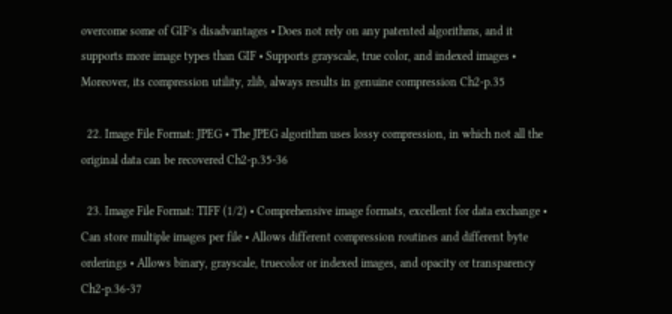overcome some of GIF’s disadvantages • Does not rely on any patented algorithms, and it supports more image types than GIF • Supports grayscale, true color, and indexed images • Moreover, its compression utility, zlib, always results in genuine compression Ch2-p.35

  22. Image File Format: JPEG • The JPEG algorithm uses lossy compression, in which not all the original data can be recovered Ch2-p.35-36

  23. Image File Format: TIFF (1/2) • Comprehensive image formats, excellent for data exchange • Can store multiple images per file • Allows different compression routines and different byte orderings • Allows binary, grayscale, truecolor or indexed images, and opacity or transparency Ch2-p.36-37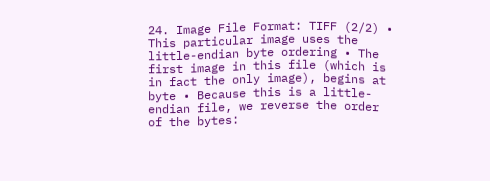24. Image File Format: TIFF (2/2) • This particular image uses the little-endian byte ordering • The first image in this file (which is in fact the only image), begins at byte • Because this is a little-endian file, we reverse the order of the bytes: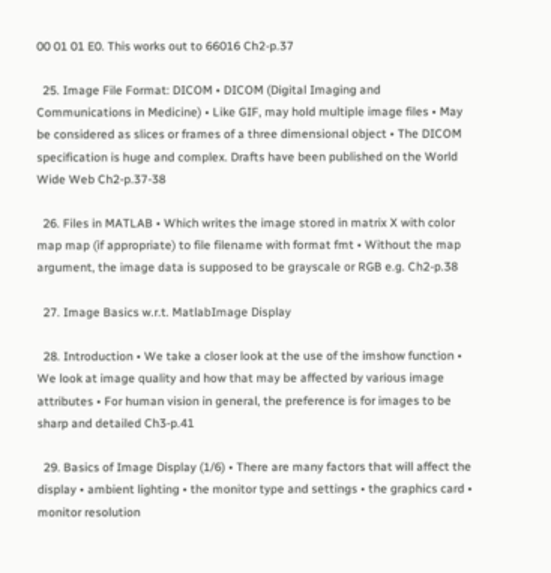00 01 01 E0. This works out to 66016 Ch2-p.37

  25. Image File Format: DICOM • DICOM (Digital Imaging and Communications in Medicine) • Like GIF, may hold multiple image files • May be considered as slices or frames of a three dimensional object • The DICOM specification is huge and complex. Drafts have been published on the World Wide Web Ch2-p.37-38

  26. Files in MATLAB • Which writes the image stored in matrix X with color map map (if appropriate) to file filename with format fmt • Without the map argument, the image data is supposed to be grayscale or RGB e.g. Ch2-p.38

  27. Image Basics w.r.t. MatlabImage Display

  28. Introduction • We take a closer look at the use of the imshow function • We look at image quality and how that may be affected by various image attributes • For human vision in general, the preference is for images to be sharp and detailed Ch3-p.41

  29. Basics of Image Display (1/6) • There are many factors that will affect the display • ambient lighting • the monitor type and settings • the graphics card • monitor resolution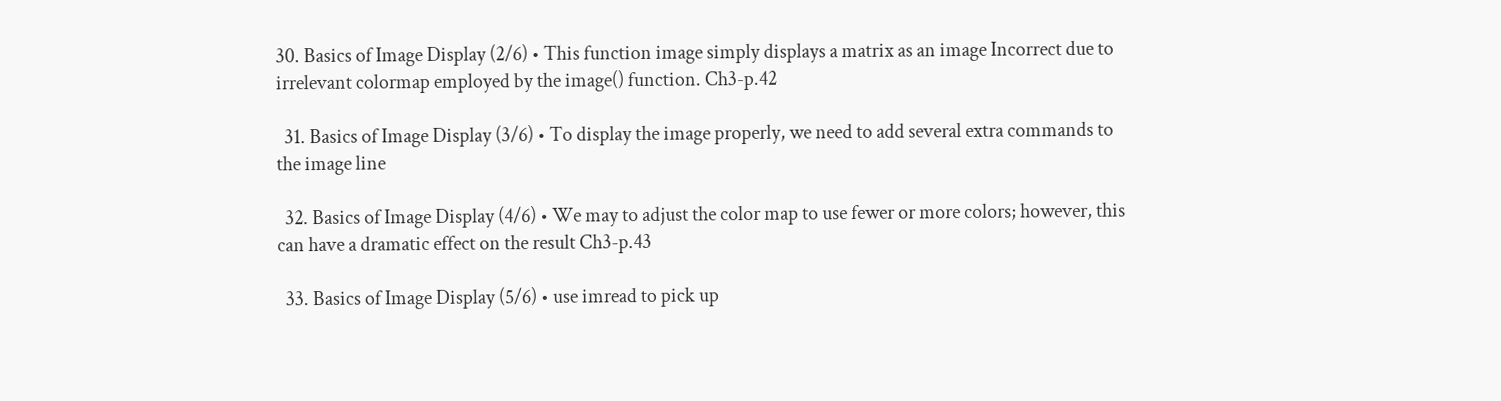30. Basics of Image Display (2/6) • This function image simply displays a matrix as an image Incorrect due to irrelevant colormap employed by the image() function. Ch3-p.42

  31. Basics of Image Display (3/6) • To display the image properly, we need to add several extra commands to the image line

  32. Basics of Image Display (4/6) • We may to adjust the color map to use fewer or more colors; however, this can have a dramatic effect on the result Ch3-p.43

  33. Basics of Image Display (5/6) • use imread to pick up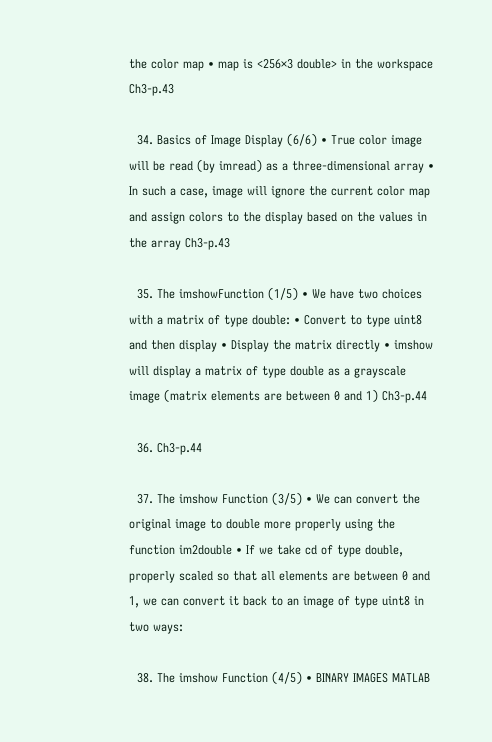the color map • map is <256×3 double> in the workspace Ch3-p.43

  34. Basics of Image Display (6/6) • True color image will be read (by imread) as a three-dimensional array • In such a case, image will ignore the current color map and assign colors to the display based on the values in the array Ch3-p.43

  35. The imshowFunction (1/5) • We have two choices with a matrix of type double: • Convert to type uint8 and then display • Display the matrix directly • imshow will display a matrix of type double as a grayscale image (matrix elements are between 0 and 1) Ch3-p.44

  36. Ch3-p.44

  37. The imshow Function (3/5) • We can convert the original image to double more properly using the function im2double • If we take cd of type double, properly scaled so that all elements are between 0 and 1, we can convert it back to an image of type uint8 in two ways:

  38. The imshow Function (4/5) • BINARY IMAGES MATLAB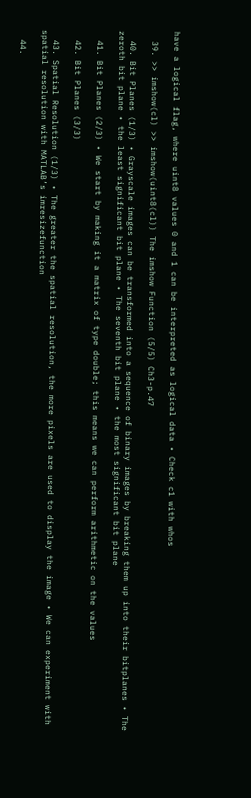have a logical flag, where uint8 values 0 and 1 can be interpreted as logical data • Check c1 with whos

  39. >> imshow(cl) >> imshow(uint8(cl)) The imshow Function (5/5) Ch3-p.47

  40. Bit Planes (1/3) • Grayscale images can be transformed into a sequence of binary images by breaking them up into their bitplanes • The zeroth bit plane • the least significant bit plane • The seventh bit plane • the most significant bit plane

  41. Bit Planes (2/3) • We start by making it a matrix of type double; this means we can perform arithmetic on the values

  42. Bit Planes (3/3)

  43. Spatial Resolution (1/3) • The greater the spatial resolution, the more pixels are used to display the image • We can experiment with spatial resolution with MATLAB’s imresizefunction

  44.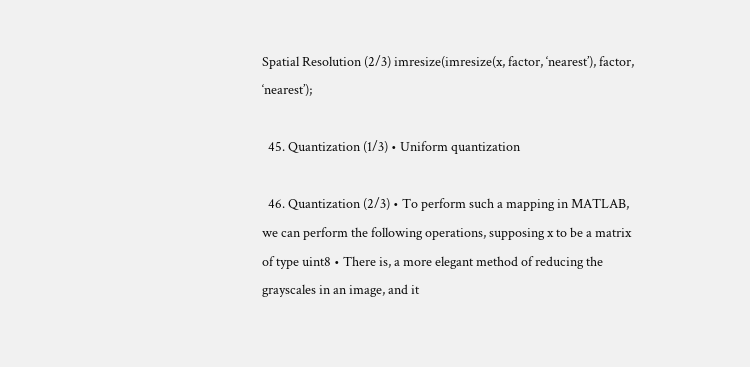Spatial Resolution (2/3) imresize(imresize(x, factor, ‘nearest’), factor, ‘nearest’);

  45. Quantization (1/3) • Uniform quantization

  46. Quantization (2/3) • To perform such a mapping in MATLAB, we can perform the following operations, supposing x to be a matrix of type uint8 • There is, a more elegant method of reducing the grayscales in an image, and it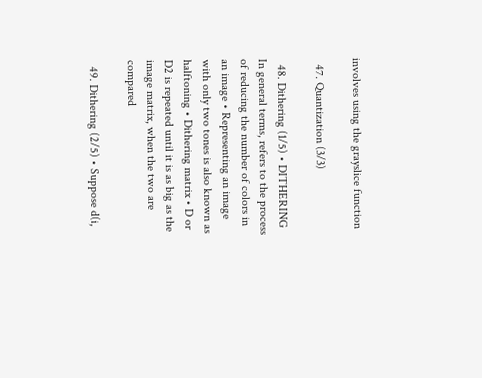involves using the grayslice function

  47. Quantization (3/3)

  48. Dithering (1/5) • DITHERING In general terms, refers to the process of reducing the number of colors in an image • Representing an image with only two tones is also known as halftoning • Dithering matrix • D or D2 is repeated until it is as big as the image matrix, when the two are compared

  49. Dithering (2/5) • Suppose d(i,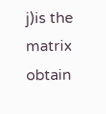j)is the matrix obtain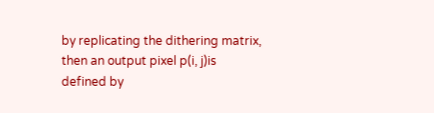by replicating the dithering matrix, then an output pixel p(i, j)is defined by